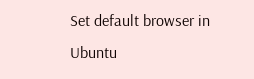Set default browser in Ubuntu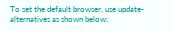To set the default browser, use update-alternatives as shown below: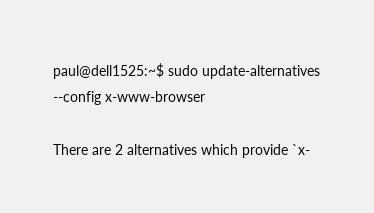paul@dell1525:~$ sudo update-alternatives --config x-www-browser

There are 2 alternatives which provide `x-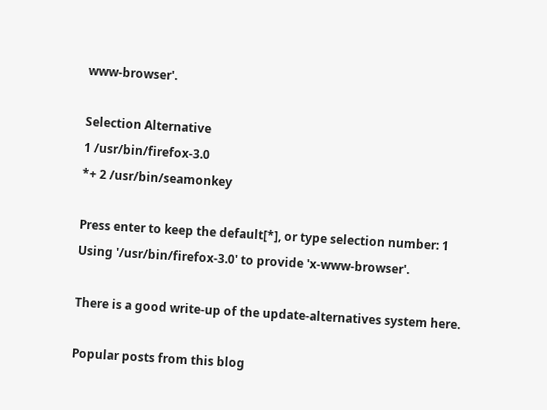www-browser'.

Selection Alternative
1 /usr/bin/firefox-3.0
*+ 2 /usr/bin/seamonkey

Press enter to keep the default[*], or type selection number: 1
Using '/usr/bin/firefox-3.0' to provide 'x-www-browser'.

There is a good write-up of the update-alternatives system here.

Popular posts from this blog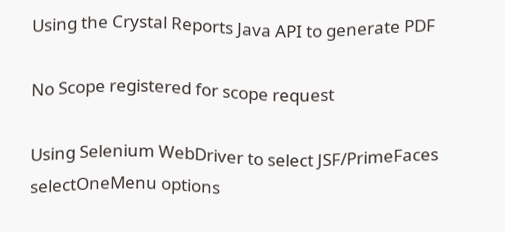Using the Crystal Reports Java API to generate PDF

No Scope registered for scope request

Using Selenium WebDriver to select JSF/PrimeFaces selectOneMenu options